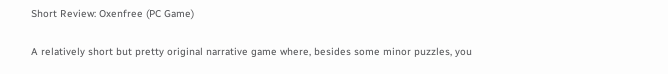Short Review: Oxenfree (PC Game)

A relatively short but pretty original narrative game where, besides some minor puzzles, you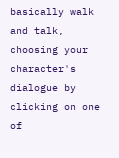basically walk and talk, choosing your character's dialogue by clicking on one of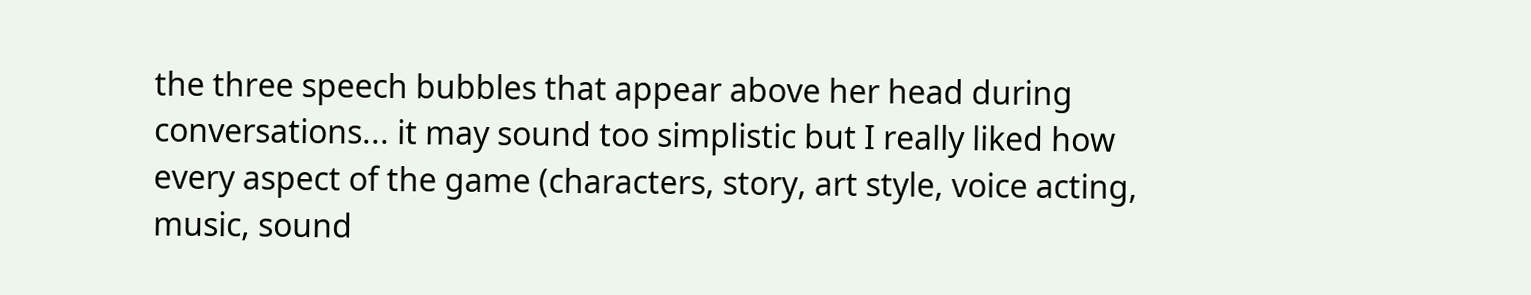the three speech bubbles that appear above her head during conversations... it may sound too simplistic but I really liked how every aspect of the game (characters, story, art style, voice acting, music, sound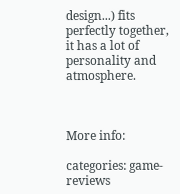design...) fits perfectly together, it has a lot of personality and atmosphere.



More info:

categories: game-reviews